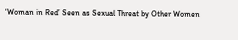‘Woman in Red’ Seen as Sexual Threat by Other Women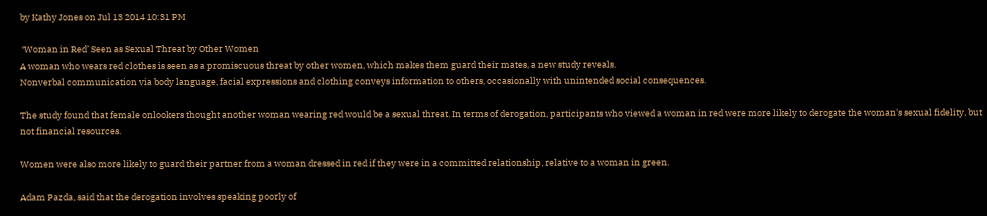by Kathy Jones on Jul 13 2014 10:31 PM

 ‘Woman in Red’ Seen as Sexual Threat by Other Women
A woman who wears red clothes is seen as a promiscuous threat by other women, which makes them guard their mates, a new study reveals.
Nonverbal communication via body language, facial expressions and clothing conveys information to others, occasionally with unintended social consequences.

The study found that female onlookers thought another woman wearing red would be a sexual threat. In terms of derogation, participants who viewed a woman in red were more likely to derogate the woman's sexual fidelity, but not financial resources.

Women were also more likely to guard their partner from a woman dressed in red if they were in a committed relationship, relative to a woman in green.

Adam Pazda, said that the derogation involves speaking poorly of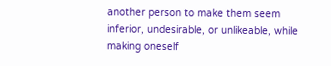another person to make them seem inferior, undesirable, or unlikeable, while making oneself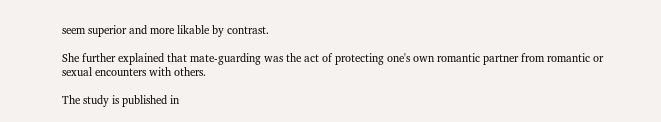seem superior and more likable by contrast.

She further explained that mate-guarding was the act of protecting one's own romantic partner from romantic or sexual encounters with others.

The study is published in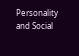Personality and Social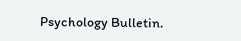Psychology Bulletin.